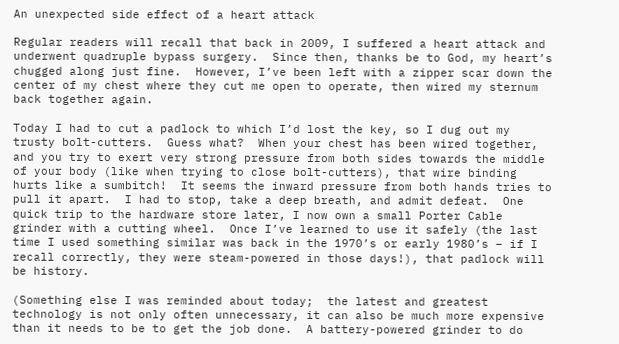An unexpected side effect of a heart attack

Regular readers will recall that back in 2009, I suffered a heart attack and underwent quadruple bypass surgery.  Since then, thanks be to God, my heart’s chugged along just fine.  However, I’ve been left with a zipper scar down the center of my chest where they cut me open to operate, then wired my sternum back together again.

Today I had to cut a padlock to which I’d lost the key, so I dug out my trusty bolt-cutters.  Guess what?  When your chest has been wired together, and you try to exert very strong pressure from both sides towards the middle of your body (like when trying to close bolt-cutters), that wire binding hurts like a sumbitch!  It seems the inward pressure from both hands tries to pull it apart.  I had to stop, take a deep breath, and admit defeat.  One quick trip to the hardware store later, I now own a small Porter Cable grinder with a cutting wheel.  Once I’ve learned to use it safely (the last time I used something similar was back in the 1970’s or early 1980’s – if I recall correctly, they were steam-powered in those days!), that padlock will be history.

(Something else I was reminded about today;  the latest and greatest technology is not only often unnecessary, it can also be much more expensive than it needs to be to get the job done.  A battery-powered grinder to do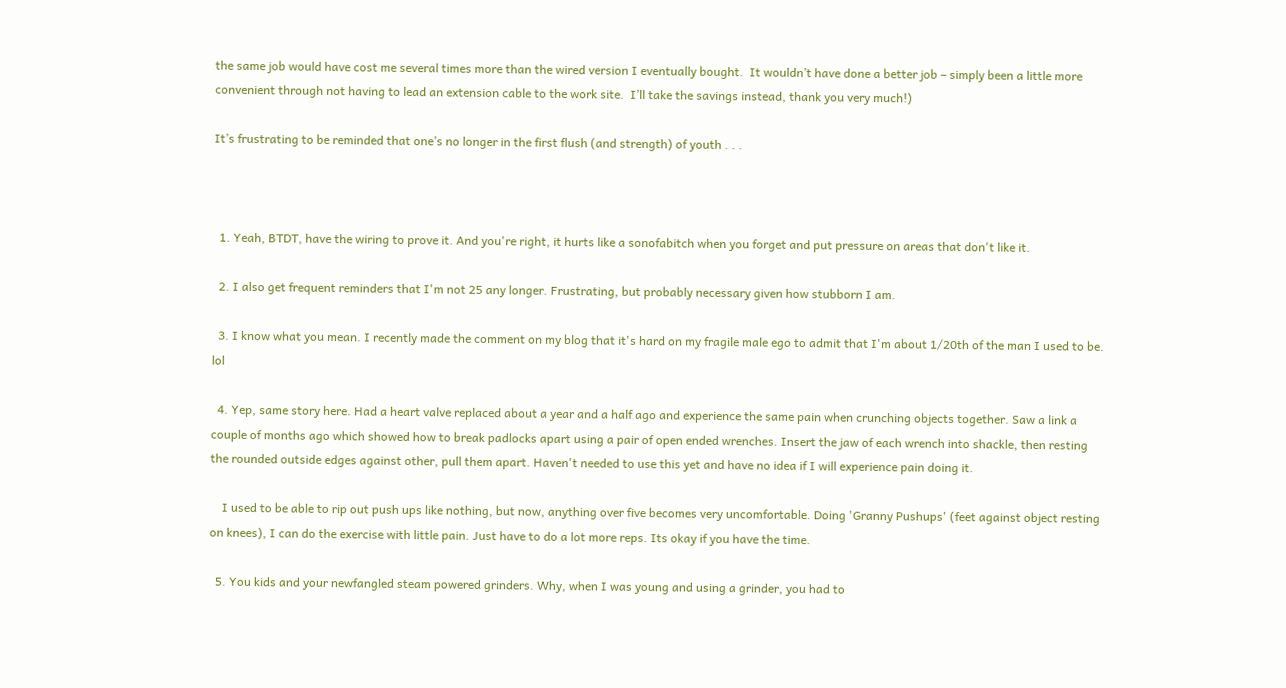the same job would have cost me several times more than the wired version I eventually bought.  It wouldn’t have done a better job – simply been a little more convenient through not having to lead an extension cable to the work site.  I’ll take the savings instead, thank you very much!)

It’s frustrating to be reminded that one’s no longer in the first flush (and strength) of youth . . .



  1. Yeah, BTDT, have the wiring to prove it. And you're right, it hurts like a sonofabitch when you forget and put pressure on areas that don't like it.

  2. I also get frequent reminders that I'm not 25 any longer. Frustrating, but probably necessary given how stubborn I am.

  3. I know what you mean. I recently made the comment on my blog that it's hard on my fragile male ego to admit that I'm about 1/20th of the man I used to be. lol

  4. Yep, same story here. Had a heart valve replaced about a year and a half ago and experience the same pain when crunching objects together. Saw a link a couple of months ago which showed how to break padlocks apart using a pair of open ended wrenches. Insert the jaw of each wrench into shackle, then resting the rounded outside edges against other, pull them apart. Haven't needed to use this yet and have no idea if I will experience pain doing it.

    I used to be able to rip out push ups like nothing, but now, anything over five becomes very uncomfortable. Doing 'Granny Pushups' (feet against object resting on knees), I can do the exercise with little pain. Just have to do a lot more reps. Its okay if you have the time.

  5. You kids and your newfangled steam powered grinders. Why, when I was young and using a grinder, you had to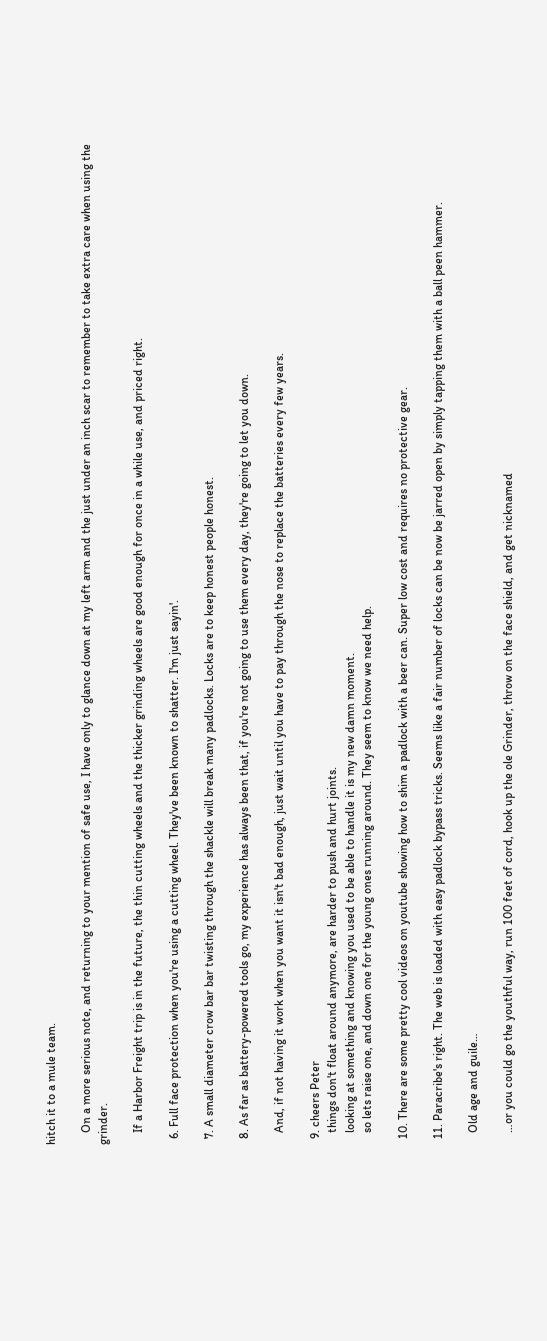hitch it to a mule team.

    On a more serious note, and returning to your mention of safe use, I have only to glance down at my left arm and the just under an inch scar to remember to take extra care when using the grinder.

    If a Harbor Freight trip is in the future, the thin cutting wheels and the thicker grinding wheels are good enough for once in a while use, and priced right.

  6. Full face protection when you're using a cutting wheel. They've been known to shatter. I'm just sayin'.

  7. A small diameter crow bar bar twisting through the shackle will break many padlocks. Locks are to keep honest people honest.

  8. As far as battery-powered tools go, my experience has always been that, if you're not going to use them every day, they're going to let you down.

    And, if not having it work when you want it isn't bad enough, just wait until you have to pay through the nose to replace the batteries every few years.

  9. cheers Peter
    things don't float around anymore, are harder to push and hurt joints.
    looking at something and knowing you used to be able to handle it is my new damn moment.
    so lets raise one, and down one for the young ones running around. They seem to know we need help.

  10. There are some pretty cool videos on youtube showing how to shim a padlock with a beer can. Super low cost and requires no protective gear.

  11. Paracribe's right. The web is loaded with easy padlock bypass tricks. Seems like a fair number of locks can be now be jarred open by simply tapping them with a ball peen hammer.

    Old age and guile…

    …or you could go the youthful way, run 100 feet of cord, hook up the ole Grinder, throw on the face shield, and get nicknamed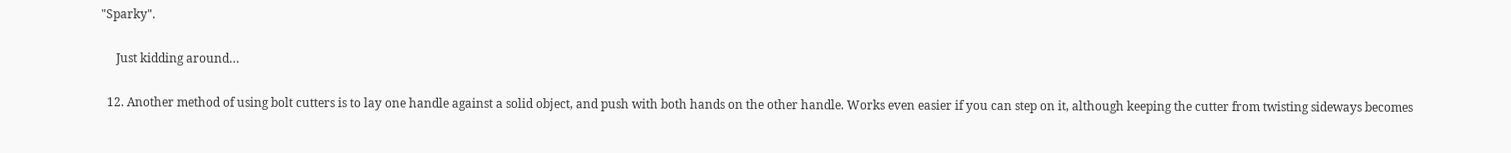"Sparky".

     Just kidding around…

  12. Another method of using bolt cutters is to lay one handle against a solid object, and push with both hands on the other handle. Works even easier if you can step on it, although keeping the cutter from twisting sideways becomes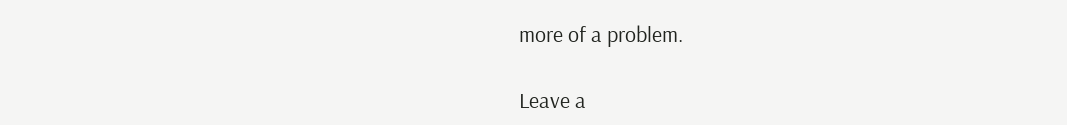more of a problem.

Leave a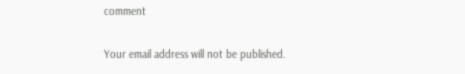comment

Your email address will not be published.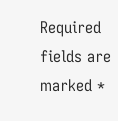Required fields are marked *